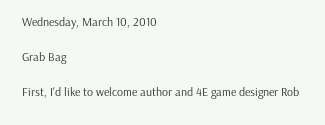Wednesday, March 10, 2010

Grab Bag

First, I'd like to welcome author and 4E game designer Rob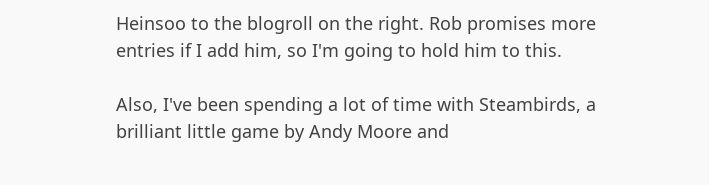Heinsoo to the blogroll on the right. Rob promises more entries if I add him, so I'm going to hold him to this.

Also, I've been spending a lot of time with Steambirds, a brilliant little game by Andy Moore and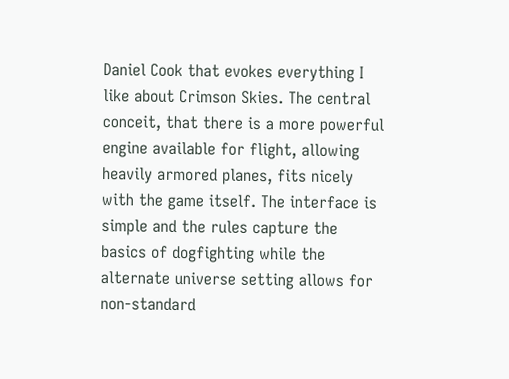Daniel Cook that evokes everything I like about Crimson Skies. The central conceit, that there is a more powerful engine available for flight, allowing heavily armored planes, fits nicely with the game itself. The interface is simple and the rules capture the basics of dogfighting while the alternate universe setting allows for non-standard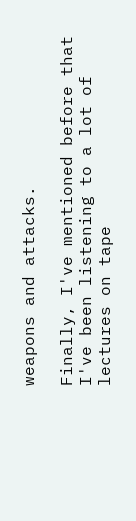weapons and attacks.

Finally, I've mentioned before that I've been listening to a lot of lectures on tape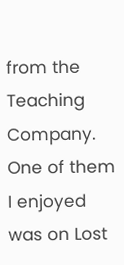from the Teaching Company. One of them I enjoyed was on Lost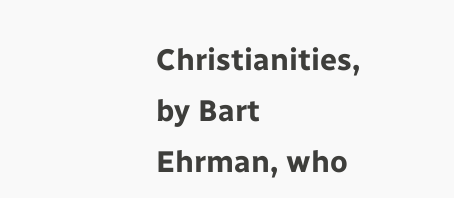Christianities, by Bart Ehrman, who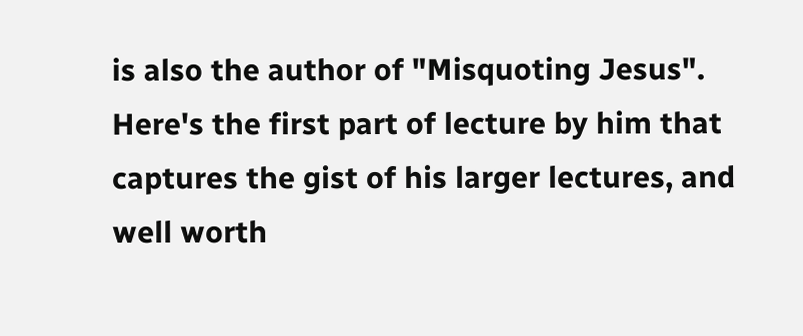is also the author of "Misquoting Jesus". Here's the first part of lecture by him that captures the gist of his larger lectures, and well worth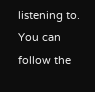listening to. You can follow the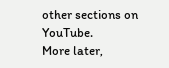other sections on YouTube.
More later,